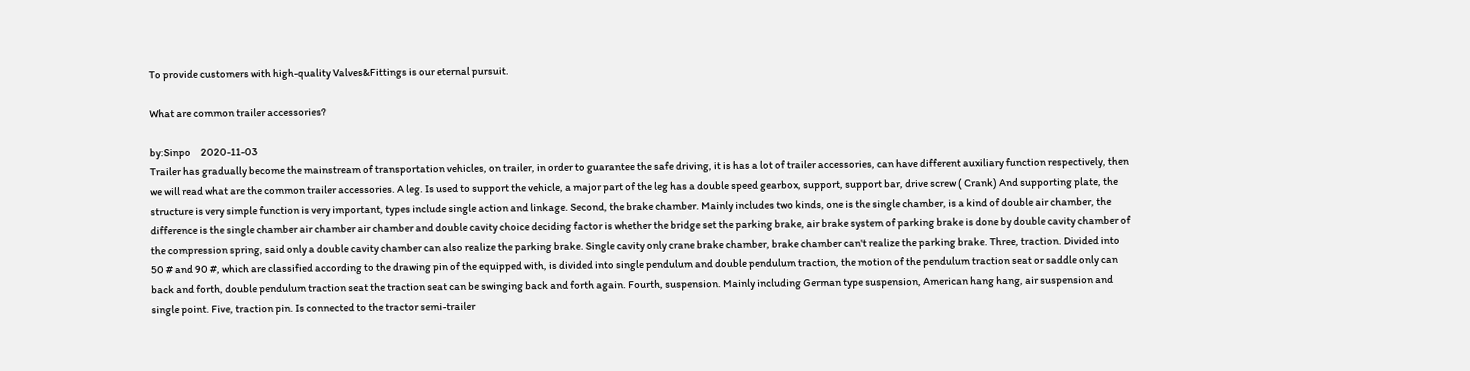To provide customers with high-quality Valves&Fittings is our eternal pursuit.

What are common trailer accessories?

by:Sinpo     2020-11-03
Trailer has gradually become the mainstream of transportation vehicles, on trailer, in order to guarantee the safe driving, it is has a lot of trailer accessories, can have different auxiliary function respectively, then we will read what are the common trailer accessories. A leg. Is used to support the vehicle, a major part of the leg has a double speed gearbox, support, support bar, drive screw ( Crank) And supporting plate, the structure is very simple function is very important, types include single action and linkage. Second, the brake chamber. Mainly includes two kinds, one is the single chamber, is a kind of double air chamber, the difference is the single chamber air chamber air chamber and double cavity choice deciding factor is whether the bridge set the parking brake, air brake system of parking brake is done by double cavity chamber of the compression spring, said only a double cavity chamber can also realize the parking brake. Single cavity only crane brake chamber, brake chamber can't realize the parking brake. Three, traction. Divided into 50 # and 90 #, which are classified according to the drawing pin of the equipped with, is divided into single pendulum and double pendulum traction, the motion of the pendulum traction seat or saddle only can back and forth, double pendulum traction seat the traction seat can be swinging back and forth again. Fourth, suspension. Mainly including German type suspension, American hang hang, air suspension and single point. Five, traction pin. Is connected to the tractor semi-trailer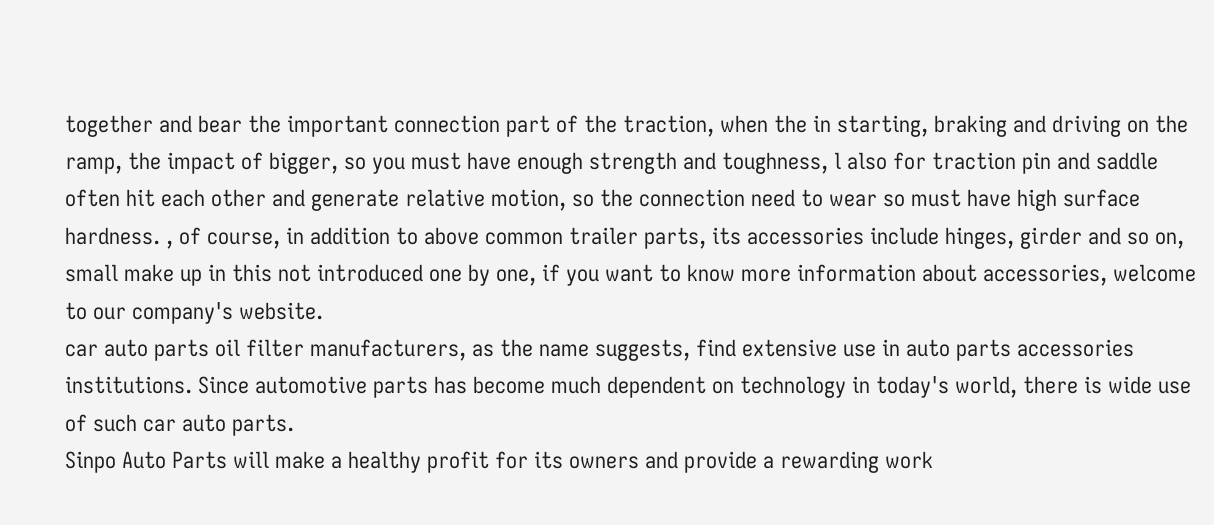together and bear the important connection part of the traction, when the in starting, braking and driving on the ramp, the impact of bigger, so you must have enough strength and toughness, l also for traction pin and saddle often hit each other and generate relative motion, so the connection need to wear so must have high surface hardness. , of course, in addition to above common trailer parts, its accessories include hinges, girder and so on, small make up in this not introduced one by one, if you want to know more information about accessories, welcome to our company's website.
car auto parts oil filter manufacturers, as the name suggests, find extensive use in auto parts accessories institutions. Since automotive parts has become much dependent on technology in today's world, there is wide use of such car auto parts.
Sinpo Auto Parts will make a healthy profit for its owners and provide a rewarding work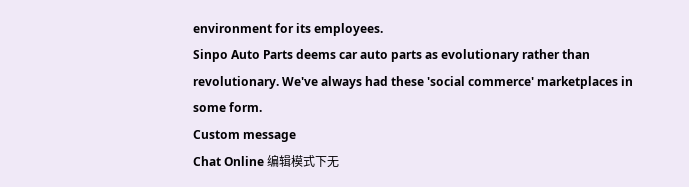environment for its employees.
Sinpo Auto Parts deems car auto parts as evolutionary rather than revolutionary. We've always had these 'social commerce' marketplaces in some form.
Custom message
Chat Online 编辑模式下无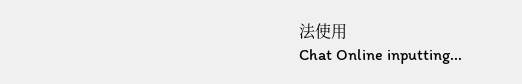法使用
Chat Online inputting...